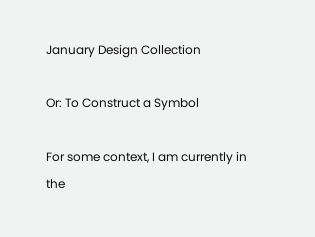January Design Collection

Or: To Construct a Symbol

For some context, I am currently in the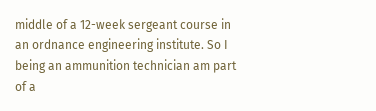middle of a 12-week sergeant course in an ordnance engineering institute. So I being an ammunition technician am part of a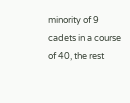minority of 9 cadets in a course of 40, the rest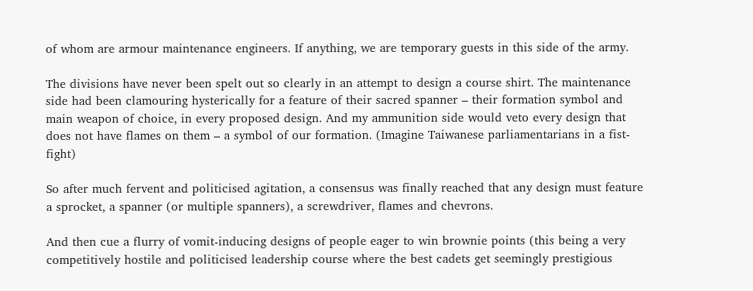of whom are armour maintenance engineers. If anything, we are temporary guests in this side of the army.

The divisions have never been spelt out so clearly in an attempt to design a course shirt. The maintenance side had been clamouring hysterically for a feature of their sacred spanner – their formation symbol and main weapon of choice, in every proposed design. And my ammunition side would veto every design that does not have flames on them – a symbol of our formation. (Imagine Taiwanese parliamentarians in a fist-fight)

So after much fervent and politicised agitation, a consensus was finally reached that any design must feature a sprocket, a spanner (or multiple spanners), a screwdriver, flames and chevrons.

And then cue a flurry of vomit-inducing designs of people eager to win brownie points (this being a very competitively hostile and politicised leadership course where the best cadets get seemingly prestigious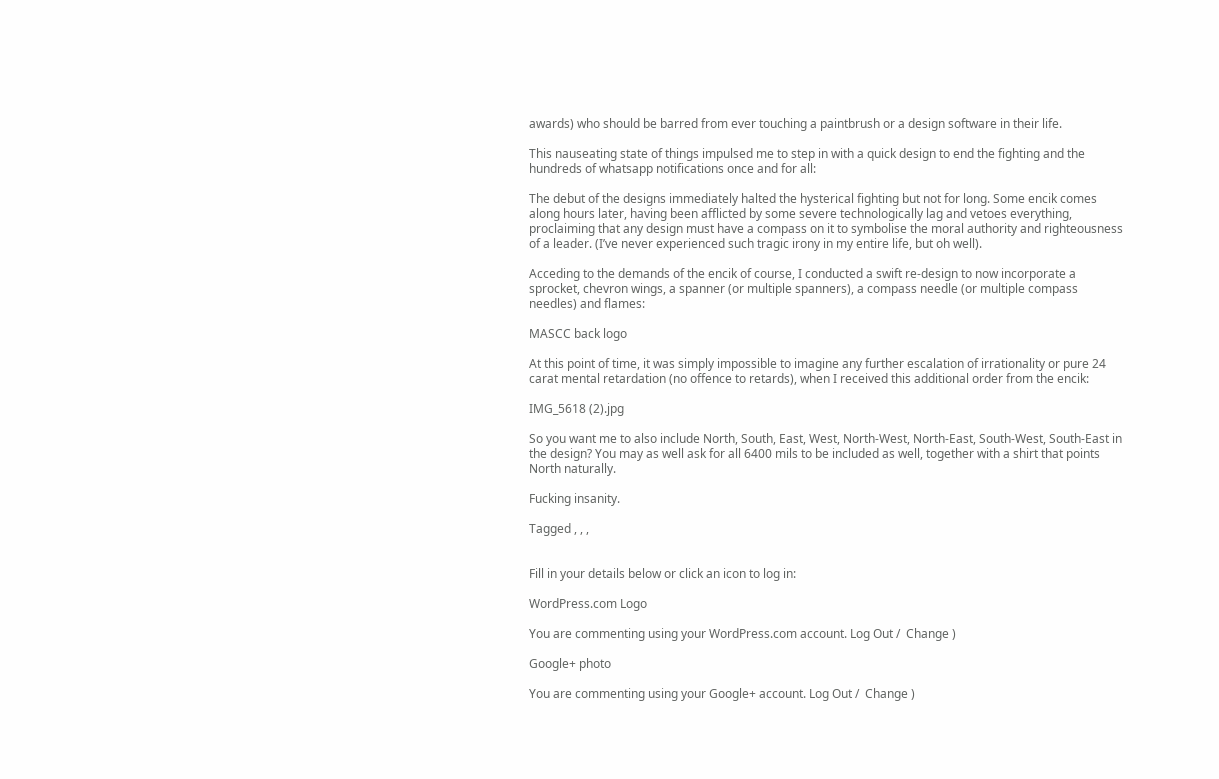awards) who should be barred from ever touching a paintbrush or a design software in their life.

This nauseating state of things impulsed me to step in with a quick design to end the fighting and the hundreds of whatsapp notifications once and for all:

The debut of the designs immediately halted the hysterical fighting but not for long. Some encik comes along hours later, having been afflicted by some severe technologically lag and vetoes everything, proclaiming that any design must have a compass on it to symbolise the moral authority and righteousness of a leader. (I’ve never experienced such tragic irony in my entire life, but oh well).

Acceding to the demands of the encik of course, I conducted a swift re-design to now incorporate a sprocket, chevron wings, a spanner (or multiple spanners), a compass needle (or multiple compass needles) and flames:

MASCC back logo

At this point of time, it was simply impossible to imagine any further escalation of irrationality or pure 24 carat mental retardation (no offence to retards), when I received this additional order from the encik:

IMG_5618 (2).jpg

So you want me to also include North, South, East, West, North-West, North-East, South-West, South-East in the design? You may as well ask for all 6400 mils to be included as well, together with a shirt that points North naturally.

Fucking insanity.

Tagged , , ,


Fill in your details below or click an icon to log in:

WordPress.com Logo

You are commenting using your WordPress.com account. Log Out /  Change )

Google+ photo

You are commenting using your Google+ account. Log Out /  Change )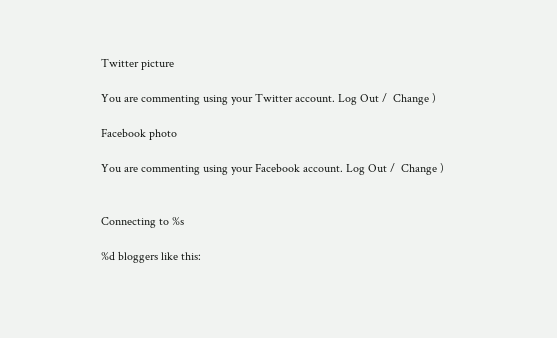Twitter picture

You are commenting using your Twitter account. Log Out /  Change )

Facebook photo

You are commenting using your Facebook account. Log Out /  Change )


Connecting to %s

%d bloggers like this: